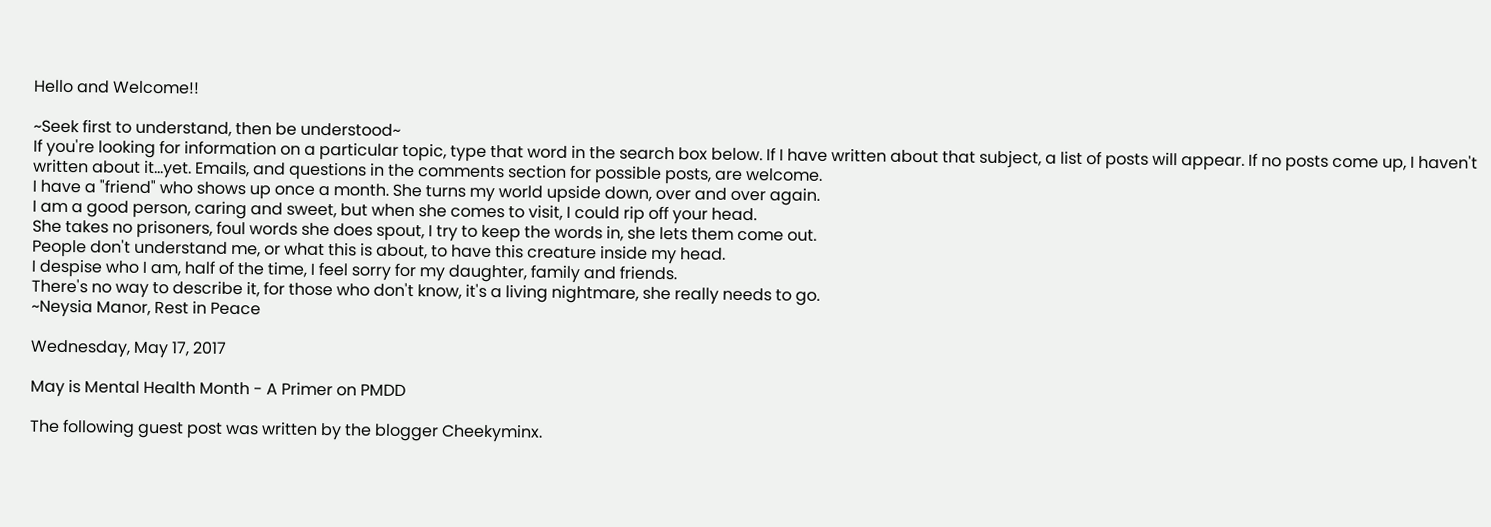Hello and Welcome!!

~Seek first to understand, then be understood~
If you're looking for information on a particular topic, type that word in the search box below. If I have written about that subject, a list of posts will appear. If no posts come up, I haven't written about it...yet. Emails, and questions in the comments section for possible posts, are welcome.
I have a "friend" who shows up once a month. She turns my world upside down, over and over again.
I am a good person, caring and sweet, but when she comes to visit, I could rip off your head.
She takes no prisoners, foul words she does spout, I try to keep the words in, she lets them come out.
People don't understand me, or what this is about, to have this creature inside my head.
I despise who I am, half of the time, I feel sorry for my daughter, family and friends.
There's no way to describe it, for those who don't know, it's a living nightmare, she really needs to go.
~Neysia Manor, Rest in Peace

Wednesday, May 17, 2017

May is Mental Health Month - A Primer on PMDD

The following guest post was written by the blogger Cheekyminx.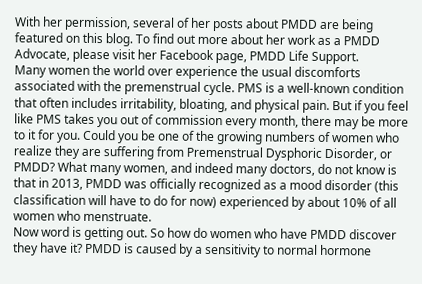With her permission, several of her posts about PMDD are being featured on this blog. To find out more about her work as a PMDD Advocate, please visit her Facebook page, PMDD Life Support.
Many women the world over experience the usual discomforts associated with the premenstrual cycle. PMS is a well-known condition that often includes irritability, bloating, and physical pain. But if you feel like PMS takes you out of commission every month, there may be more to it for you. Could you be one of the growing numbers of women who realize they are suffering from Premenstrual Dysphoric Disorder, or PMDD? What many women, and indeed many doctors, do not know is that in 2013, PMDD was officially recognized as a mood disorder (this classification will have to do for now) experienced by about 10% of all women who menstruate.
Now word is getting out. So how do women who have PMDD discover they have it? PMDD is caused by a sensitivity to normal hormone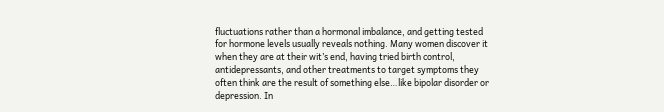fluctuations rather than a hormonal imbalance, and getting tested for hormone levels usually reveals nothing. Many women discover it when they are at their wit’s end, having tried birth control, antidepressants, and other treatments to target symptoms they often think are the result of something else…like bipolar disorder or depression. In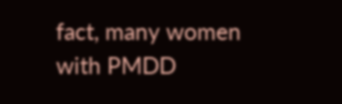fact, many women with PMDD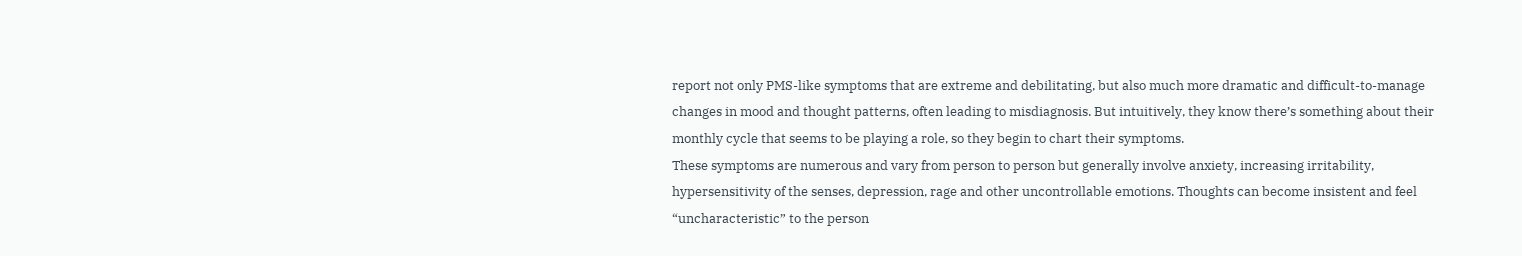report not only PMS-like symptoms that are extreme and debilitating, but also much more dramatic and difficult-to-manage changes in mood and thought patterns, often leading to misdiagnosis. But intuitively, they know there’s something about their monthly cycle that seems to be playing a role, so they begin to chart their symptoms.
These symptoms are numerous and vary from person to person but generally involve anxiety, increasing irritability, hypersensitivity of the senses, depression, rage and other uncontrollable emotions. Thoughts can become insistent and feel “uncharacteristic” to the person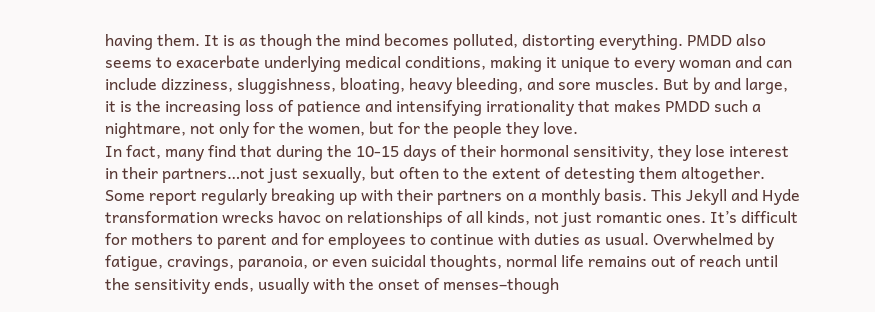having them. It is as though the mind becomes polluted, distorting everything. PMDD also seems to exacerbate underlying medical conditions, making it unique to every woman and can include dizziness, sluggishness, bloating, heavy bleeding, and sore muscles. But by and large, it is the increasing loss of patience and intensifying irrationality that makes PMDD such a nightmare, not only for the women, but for the people they love.
In fact, many find that during the 10-15 days of their hormonal sensitivity, they lose interest in their partners…not just sexually, but often to the extent of detesting them altogether. Some report regularly breaking up with their partners on a monthly basis. This Jekyll and Hyde transformation wrecks havoc on relationships of all kinds, not just romantic ones. It’s difficult for mothers to parent and for employees to continue with duties as usual. Overwhelmed by fatigue, cravings, paranoia, or even suicidal thoughts, normal life remains out of reach until the sensitivity ends, usually with the onset of menses–though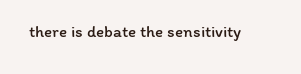there is debate the sensitivity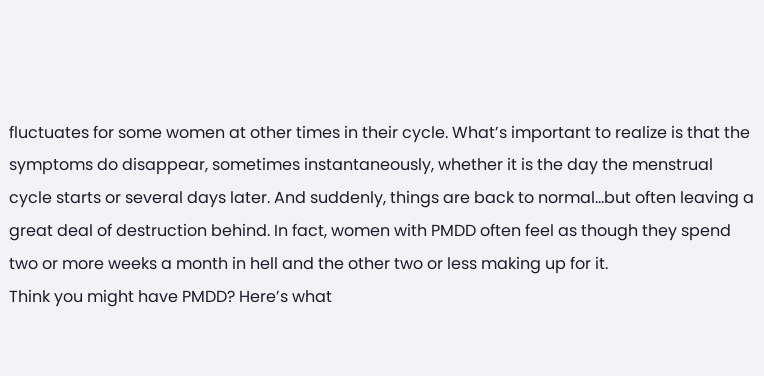fluctuates for some women at other times in their cycle. What’s important to realize is that the symptoms do disappear, sometimes instantaneously, whether it is the day the menstrual cycle starts or several days later. And suddenly, things are back to normal…but often leaving a great deal of destruction behind. In fact, women with PMDD often feel as though they spend two or more weeks a month in hell and the other two or less making up for it.
Think you might have PMDD? Here’s what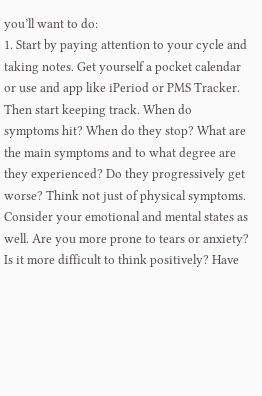you’ll want to do:
1. Start by paying attention to your cycle and taking notes. Get yourself a pocket calendar or use and app like iPeriod or PMS Tracker. Then start keeping track. When do symptoms hit? When do they stop? What are the main symptoms and to what degree are they experienced? Do they progressively get worse? Think not just of physical symptoms. Consider your emotional and mental states as well. Are you more prone to tears or anxiety? Is it more difficult to think positively? Have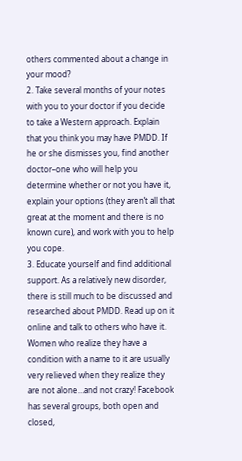others commented about a change in your mood?
2. Take several months of your notes with you to your doctor if you decide to take a Western approach. Explain that you think you may have PMDD. If he or she dismisses you, find another doctor–one who will help you determine whether or not you have it, explain your options (they aren’t all that great at the moment and there is no known cure), and work with you to help you cope.
3. Educate yourself and find additional support. As a relatively new disorder, there is still much to be discussed and researched about PMDD. Read up on it online and talk to others who have it. Women who realize they have a condition with a name to it are usually very relieved when they realize they are not alone…and not crazy! Facebook has several groups, both open and closed,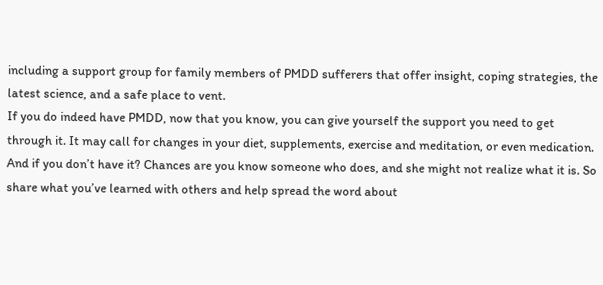including a support group for family members of PMDD sufferers that offer insight, coping strategies, the latest science, and a safe place to vent.
If you do indeed have PMDD, now that you know, you can give yourself the support you need to get through it. It may call for changes in your diet, supplements, exercise and meditation, or even medication. And if you don’t have it? Chances are you know someone who does, and she might not realize what it is. So share what you’ve learned with others and help spread the word about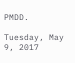PMDD.

Tuesday, May 9, 2017